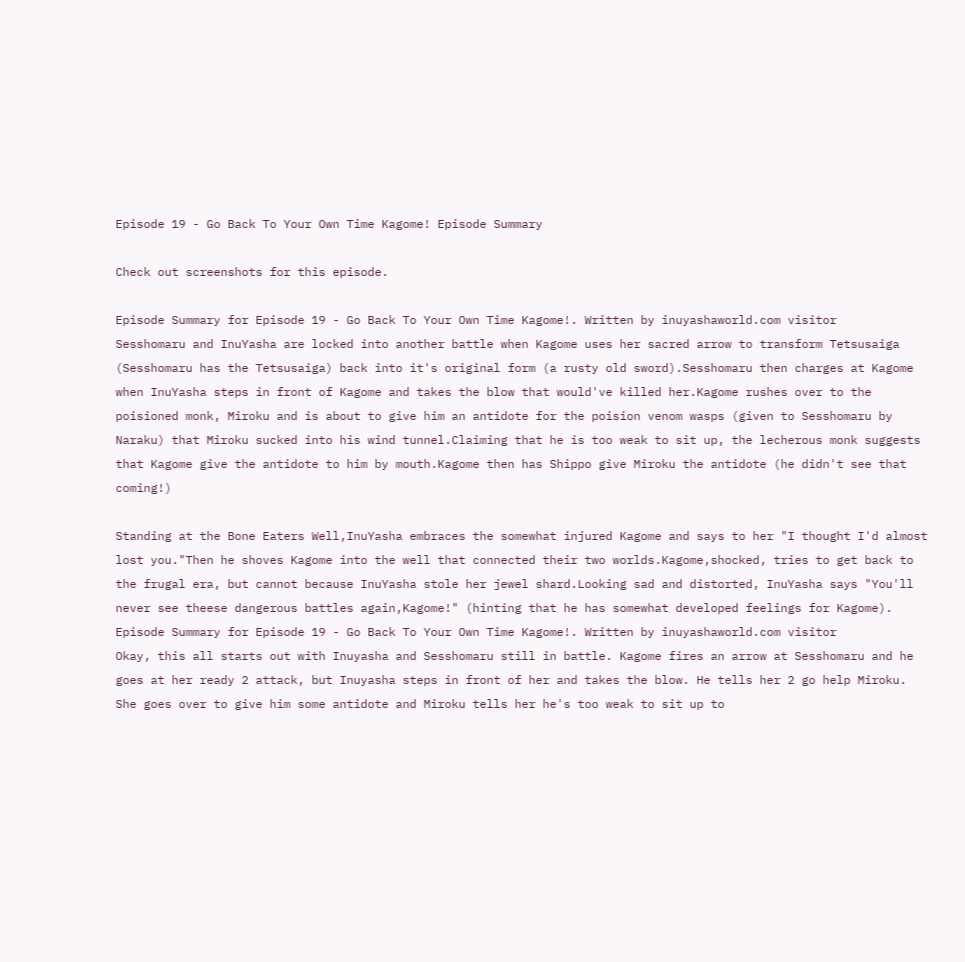Episode 19 - Go Back To Your Own Time Kagome! Episode Summary

Check out screenshots for this episode.

Episode Summary for Episode 19 - Go Back To Your Own Time Kagome!. Written by inuyashaworld.com visitor
Sesshomaru and InuYasha are locked into another battle when Kagome uses her sacred arrow to transform Tetsusaiga (Sesshomaru has the Tetsusaiga) back into it's original form (a rusty old sword).Sesshomaru then charges at Kagome when InuYasha steps in front of Kagome and takes the blow that would've killed her.Kagome rushes over to the poisioned monk, Miroku and is about to give him an antidote for the poision venom wasps (given to Sesshomaru by Naraku) that Miroku sucked into his wind tunnel.Claiming that he is too weak to sit up, the lecherous monk suggests that Kagome give the antidote to him by mouth.Kagome then has Shippo give Miroku the antidote (he didn't see that coming!)

Standing at the Bone Eaters Well,InuYasha embraces the somewhat injured Kagome and says to her "I thought I'd almost lost you."Then he shoves Kagome into the well that connected their two worlds.Kagome,shocked, tries to get back to the frugal era, but cannot because InuYasha stole her jewel shard.Looking sad and distorted, InuYasha says "You'll never see theese dangerous battles again,Kagome!" (hinting that he has somewhat developed feelings for Kagome).
Episode Summary for Episode 19 - Go Back To Your Own Time Kagome!. Written by inuyashaworld.com visitor
Okay, this all starts out with Inuyasha and Sesshomaru still in battle. Kagome fires an arrow at Sesshomaru and he goes at her ready 2 attack, but Inuyasha steps in front of her and takes the blow. He tells her 2 go help Miroku. She goes over to give him some antidote and Miroku tells her he's too weak to sit up to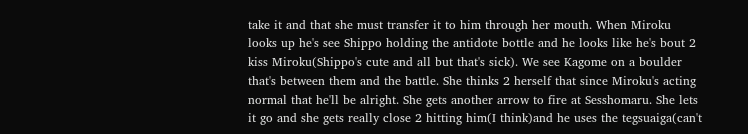take it and that she must transfer it to him through her mouth. When Miroku looks up he's see Shippo holding the antidote bottle and he looks like he's bout 2 kiss Miroku(Shippo's cute and all but that's sick). We see Kagome on a boulder that's between them and the battle. She thinks 2 herself that since Miroku's acting normal that he'll be alright. She gets another arrow to fire at Sesshomaru. She lets it go and she gets really close 2 hitting him(I think)and he uses the tegsuaiga(can't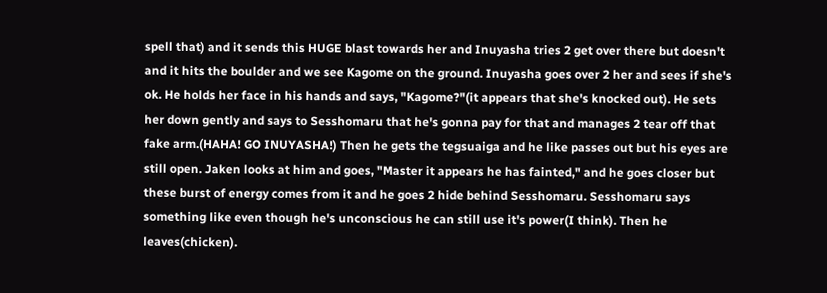spell that) and it sends this HUGE blast towards her and Inuyasha tries 2 get over there but doesn't and it hits the boulder and we see Kagome on the ground. Inuyasha goes over 2 her and sees if she's ok. He holds her face in his hands and says, "Kagome?"(it appears that she's knocked out). He sets her down gently and says to Sesshomaru that he's gonna pay for that and manages 2 tear off that fake arm.(HAHA! GO INUYASHA!) Then he gets the tegsuaiga and he like passes out but his eyes are still open. Jaken looks at him and goes, "Master it appears he has fainted," and he goes closer but these burst of energy comes from it and he goes 2 hide behind Sesshomaru. Sesshomaru says something like even though he's unconscious he can still use it's power(I think). Then he leaves(chicken).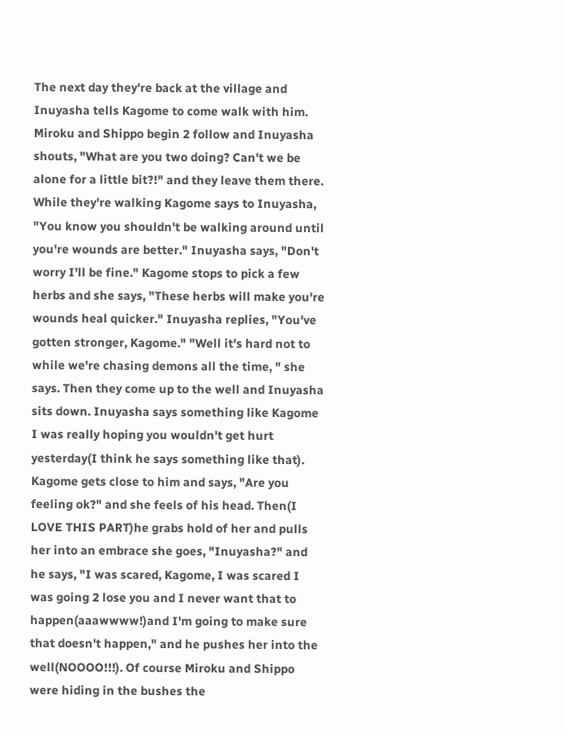The next day they're back at the village and Inuyasha tells Kagome to come walk with him. Miroku and Shippo begin 2 follow and Inuyasha shouts, "What are you two doing? Can't we be alone for a little bit?!" and they leave them there. While they're walking Kagome says to Inuyasha, "You know you shouldn't be walking around until you're wounds are better." Inuyasha says, "Don't worry I'll be fine." Kagome stops to pick a few herbs and she says, "These herbs will make you're wounds heal quicker." Inuyasha replies, "You've gotten stronger, Kagome." "Well it's hard not to while we're chasing demons all the time, " she says. Then they come up to the well and Inuyasha sits down. Inuyasha says something like Kagome I was really hoping you wouldn't get hurt yesterday(I think he says something like that). Kagome gets close to him and says, "Are you feeling ok?" and she feels of his head. Then(I LOVE THIS PART)he grabs hold of her and pulls her into an embrace she goes, "Inuyasha?" and he says, "I was scared, Kagome, I was scared I was going 2 lose you and I never want that to happen(aaawwww!)and I'm going to make sure that doesn't happen," and he pushes her into the well(NOOOO!!!). Of course Miroku and Shippo were hiding in the bushes the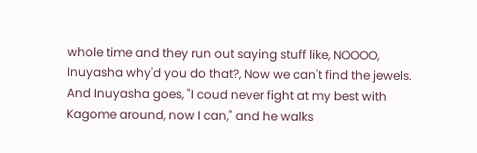whole time and they run out saying stuff like, NOOOO, Inuyasha why'd you do that?, Now we can't find the jewels. And Inuyasha goes, "I coud never fight at my best with Kagome around, now I can," and he walks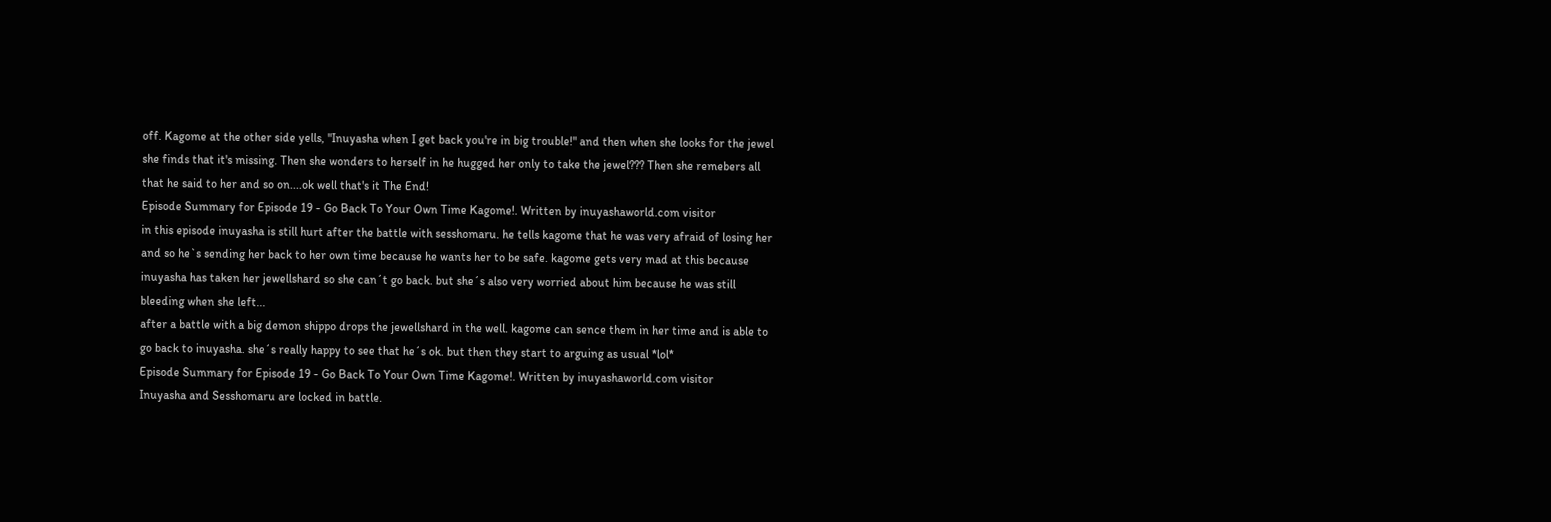off. Kagome at the other side yells, "Inuyasha when I get back you're in big trouble!" and then when she looks for the jewel she finds that it's missing. Then she wonders to herself in he hugged her only to take the jewel??? Then she remebers all that he said to her and so on....ok well that's it The End!
Episode Summary for Episode 19 - Go Back To Your Own Time Kagome!. Written by inuyashaworld.com visitor
in this episode inuyasha is still hurt after the battle with sesshomaru. he tells kagome that he was very afraid of losing her and so he`s sending her back to her own time because he wants her to be safe. kagome gets very mad at this because inuyasha has taken her jewellshard so she can´t go back. but she´s also very worried about him because he was still bleeding when she left...
after a battle with a big demon shippo drops the jewellshard in the well. kagome can sence them in her time and is able to go back to inuyasha. she´s really happy to see that he´s ok. but then they start to arguing as usual *lol*
Episode Summary for Episode 19 - Go Back To Your Own Time Kagome!. Written by inuyashaworld.com visitor
Inuyasha and Sesshomaru are locked in battle.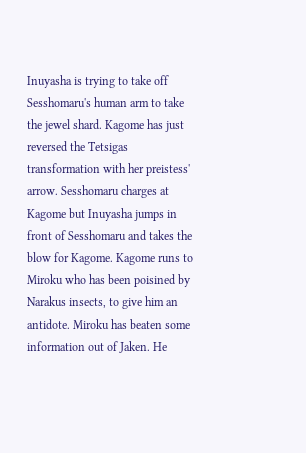Inuyasha is trying to take off Sesshomaru's human arm to take the jewel shard. Kagome has just reversed the Tetsigas transformation with her preistess' arrow. Sesshomaru charges at Kagome but Inuyasha jumps in front of Sesshomaru and takes the blow for Kagome. Kagome runs to Miroku who has been poisined by Narakus insects, to give him an antidote. Miroku has beaten some information out of Jaken. He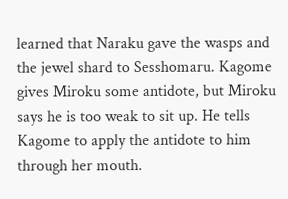learned that Naraku gave the wasps and the jewel shard to Sesshomaru. Kagome gives Miroku some antidote, but Miroku says he is too weak to sit up. He tells Kagome to apply the antidote to him through her mouth.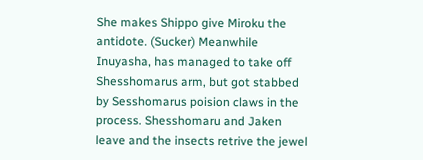She makes Shippo give Miroku the antidote. (Sucker) Meanwhile Inuyasha, has managed to take off Shesshomarus arm, but got stabbed by Sesshomarus poision claws in the process. Shesshomaru and Jaken leave and the insects retrive the jewel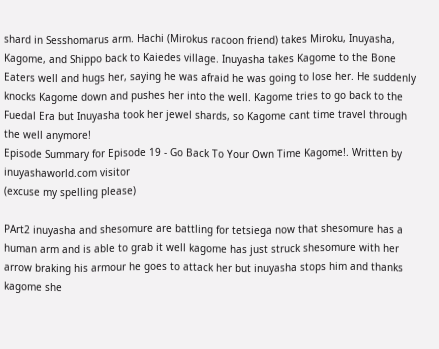shard in Sesshomarus arm. Hachi (Mirokus racoon friend) takes Miroku, Inuyasha, Kagome, and Shippo back to Kaiedes village. Inuyasha takes Kagome to the Bone Eaters well and hugs her, saying he was afraid he was going to lose her. He suddenly knocks Kagome down and pushes her into the well. Kagome tries to go back to the Fuedal Era but Inuyasha took her jewel shards, so Kagome cant time travel through the well anymore!
Episode Summary for Episode 19 - Go Back To Your Own Time Kagome!. Written by inuyashaworld.com visitor
(excuse my spelling please)

PArt2 inuyasha and shesomure are battling for tetsiega now that shesomure has a human arm and is able to grab it well kagome has just struck shesomure with her arrow braking his armour he goes to attack her but inuyasha stops him and thanks kagome she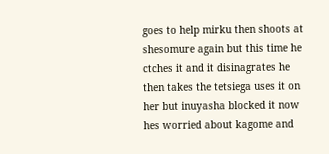goes to help mirku then shoots at shesomure again but this time he ctches it and it disinagrates he then takes the tetsiega uses it on her but inuyasha blocked it now hes worried about kagome and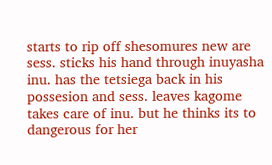starts to rip off shesomures new are sess. sticks his hand through inuyasha inu. has the tetsiega back in his possesion and sess. leaves kagome takes care of inu. but he thinks its to dangerous for her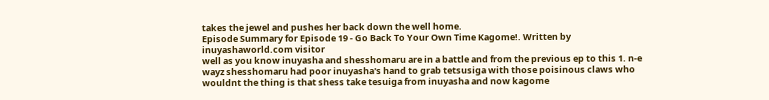takes the jewel and pushes her back down the well home.
Episode Summary for Episode 19 - Go Back To Your Own Time Kagome!. Written by inuyashaworld.com visitor
well as you know inuyasha and shesshomaru are in a battle and from the previous ep to this 1. n-e wayz shesshomaru had poor inuyasha's hand to grab tetsusiga with those poisinous claws who wouldnt the thing is that shess take tesuiga from inuyasha and now kagome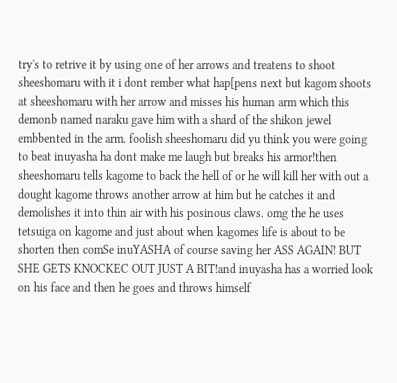try's to retrive it by using one of her arrows and treatens to shoot sheeshomaru with it i dont rember what hap[pens next but kagom shoots at sheeshomaru with her arrow and misses his human arm which this demonb named naraku gave him with a shard of the shikon jewel embbented in the arm. foolish sheeshomaru did yu think you were going to beat inuyasha ha dont make me laugh but breaks his armor!then sheeshomaru tells kagome to back the hell of or he will kill her with out a dought kagome throws another arrow at him but he catches it and demolishes it into thin air with his posinous claws. omg the he uses tetsuiga on kagome and just about when kagomes life is about to be shorten then comSe inuYASHA of course saving her ASS AGAIN! BUT SHE GETS KNOCKEC OUT JUST A BIT!and inuyasha has a worried look on his face and then he goes and throws himself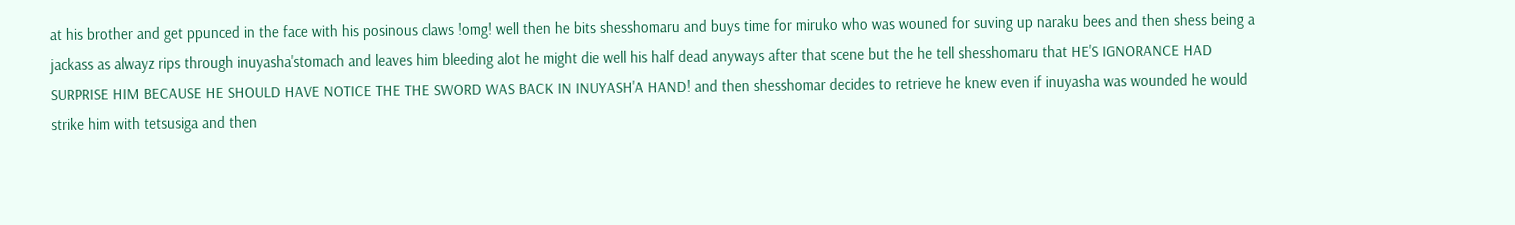at his brother and get ppunced in the face with his posinous claws !omg! well then he bits shesshomaru and buys time for miruko who was wouned for suving up naraku bees and then shess being a jackass as alwayz rips through inuyasha'stomach and leaves him bleeding alot he might die well his half dead anyways after that scene but the he tell shesshomaru that HE'S IGNORANCE HAD SURPRISE HIM BECAUSE HE SHOULD HAVE NOTICE THE THE SWORD WAS BACK IN INUYASH'A HAND! and then shesshomar decides to retrieve he knew even if inuyasha was wounded he would strike him with tetsusiga and then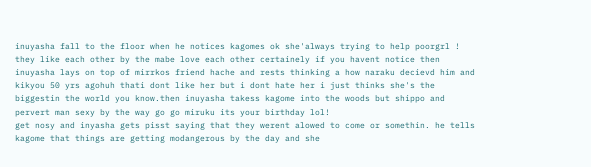inuyasha fall to the floor when he notices kagomes ok she'always trying to help poorgrl ! they like each other by the mabe love each other certainely if you havent notice then inuyasha lays on top of mirrkos friend hache and rests thinking a how naraku decievd him and kikyou 50 yrs agohuh thati dont like her but i dont hate her i just thinks she's the biggestin the world you know.then inuyasha takess kagome into the woods but shippo and pervert man sexy by the way go go miruku its your birthday lol!
get nosy and inyasha gets pisst saying that they werent alowed to come or somethin. he tells kagome that things are getting modangerous by the day and she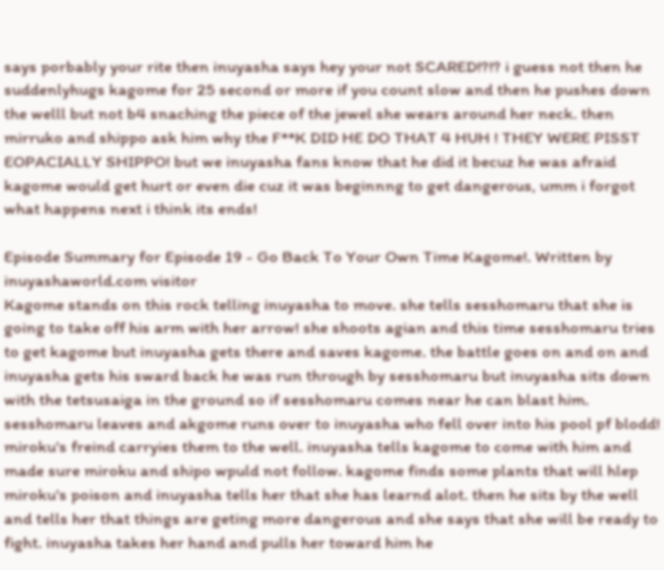says porbably your rite then inuyasha says hey your not SCARED!?!? i guess not then he suddenlyhugs kagome for 25 second or more if you count slow and then he pushes down the welll but not b4 snaching the piece of the jewel she wears around her neck. then mirruko and shippo ask him why the F**K DID HE DO THAT 4 HUH ! THEY WERE PISST EOPACIALLY SHIPPO! but we inuyasha fans know that he did it becuz he was afraid kagome would get hurt or even die cuz it was beginnng to get dangerous, umm i forgot what happens next i think its ends!

Episode Summary for Episode 19 - Go Back To Your Own Time Kagome!. Written by inuyashaworld.com visitor
Kagome stands on this rock telling inuyasha to move. she tells sesshomaru that she is going to take off his arm with her arrow! she shoots agian and this time sesshomaru tries to get kagome but inuyasha gets there and saves kagome. the battle goes on and on and inuyasha gets his sward back he was run through by sesshomaru but inuyasha sits down with the tetsusaiga in the ground so if sesshomaru comes near he can blast him. sesshomaru leaves and akgome runs over to inuyasha who fell over into his pool pf blodd! miroku's freind carryies them to the well. inuyasha tells kagome to come with him and made sure miroku and shipo wpuld not follow. kagome finds some plants that will hlep miroku's poison and inuyasha tells her that she has learnd alot. then he sits by the well and tells her that things are geting more dangerous and she says that she will be ready to fight. inuyasha takes her hand and pulls her toward him he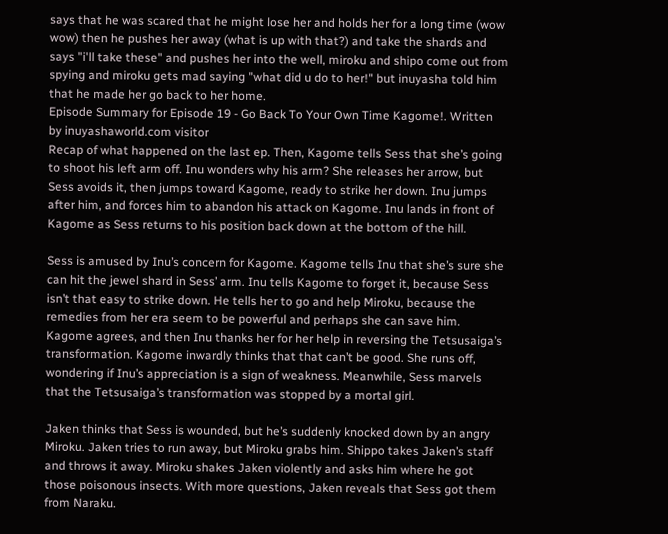says that he was scared that he might lose her and holds her for a long time (wow wow) then he pushes her away (what is up with that?) and take the shards and says "i'll take these" and pushes her into the well, miroku and shipo come out from spying and miroku gets mad saying "what did u do to her!" but inuyasha told him that he made her go back to her home.
Episode Summary for Episode 19 - Go Back To Your Own Time Kagome!. Written by inuyashaworld.com visitor
Recap of what happened on the last ep. Then, Kagome tells Sess that she’s going to shoot his left arm off. Inu wonders why his arm? She releases her arrow, but Sess avoids it, then jumps toward Kagome, ready to strike her down. Inu jumps after him, and forces him to abandon his attack on Kagome. Inu lands in front of Kagome as Sess returns to his position back down at the bottom of the hill.

Sess is amused by Inu’s concern for Kagome. Kagome tells Inu that she’s sure she can hit the jewel shard in Sess’ arm. Inu tells Kagome to forget it, because Sess isn’t that easy to strike down. He tells her to go and help Miroku, because the remedies from her era seem to be powerful and perhaps she can save him. Kagome agrees, and then Inu thanks her for her help in reversing the Tetsusaiga’s transformation. Kagome inwardly thinks that that can’t be good. She runs off, wondering if Inu’s appreciation is a sign of weakness. Meanwhile, Sess marvels that the Tetsusaiga’s transformation was stopped by a mortal girl.

Jaken thinks that Sess is wounded, but he’s suddenly knocked down by an angry Miroku. Jaken tries to run away, but Miroku grabs him. Shippo takes Jaken’s staff and throws it away. Miroku shakes Jaken violently and asks him where he got those poisonous insects. With more questions, Jaken reveals that Sess got them from Naraku.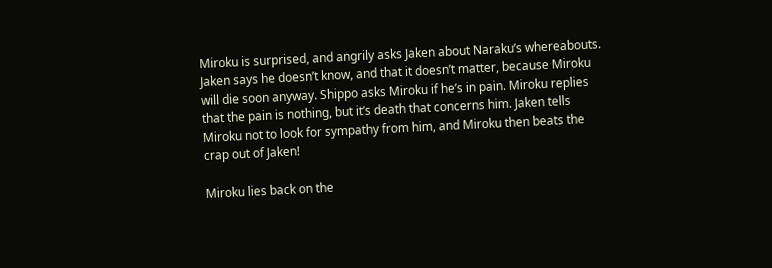Miroku is surprised, and angrily asks Jaken about Naraku’s whereabouts. Jaken says he doesn’t know, and that it doesn’t matter, because Miroku will die soon anyway. Shippo asks Miroku if he’s in pain. Miroku replies that the pain is nothing, but it’s death that concerns him. Jaken tells Miroku not to look for sympathy from him, and Miroku then beats the crap out of Jaken!

Miroku lies back on the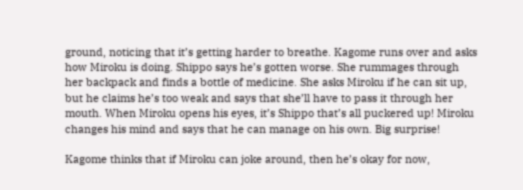ground, noticing that it’s getting harder to breathe. Kagome runs over and asks how Miroku is doing. Shippo says he’s gotten worse. She rummages through her backpack and finds a bottle of medicine. She asks Miroku if he can sit up, but he claims he’s too weak and says that she’ll have to pass it through her mouth. When Miroku opens his eyes, it’s Shippo that’s all puckered up! Miroku changes his mind and says that he can manage on his own. Big surprise!

Kagome thinks that if Miroku can joke around, then he’s okay for now,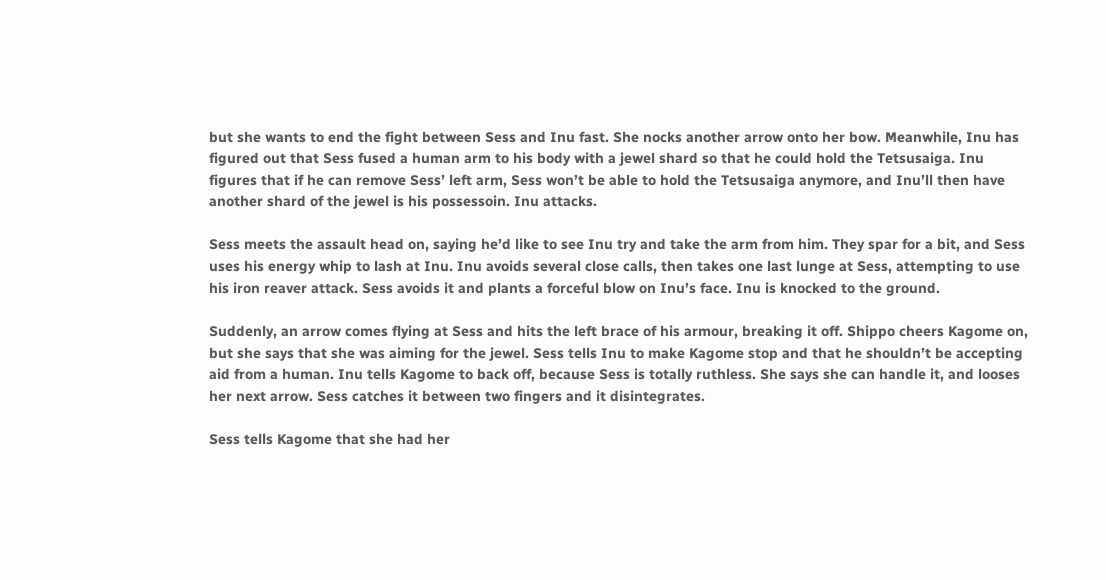but she wants to end the fight between Sess and Inu fast. She nocks another arrow onto her bow. Meanwhile, Inu has figured out that Sess fused a human arm to his body with a jewel shard so that he could hold the Tetsusaiga. Inu figures that if he can remove Sess’ left arm, Sess won’t be able to hold the Tetsusaiga anymore, and Inu’ll then have another shard of the jewel is his possessoin. Inu attacks.

Sess meets the assault head on, saying he’d like to see Inu try and take the arm from him. They spar for a bit, and Sess uses his energy whip to lash at Inu. Inu avoids several close calls, then takes one last lunge at Sess, attempting to use his iron reaver attack. Sess avoids it and plants a forceful blow on Inu’s face. Inu is knocked to the ground.

Suddenly, an arrow comes flying at Sess and hits the left brace of his armour, breaking it off. Shippo cheers Kagome on, but she says that she was aiming for the jewel. Sess tells Inu to make Kagome stop and that he shouldn’t be accepting aid from a human. Inu tells Kagome to back off, because Sess is totally ruthless. She says she can handle it, and looses her next arrow. Sess catches it between two fingers and it disintegrates.

Sess tells Kagome that she had her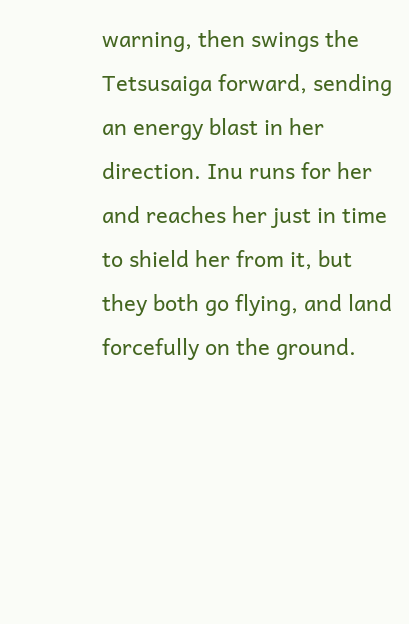warning, then swings the Tetsusaiga forward, sending an energy blast in her direction. Inu runs for her and reaches her just in time to shield her from it, but they both go flying, and land forcefully on the ground.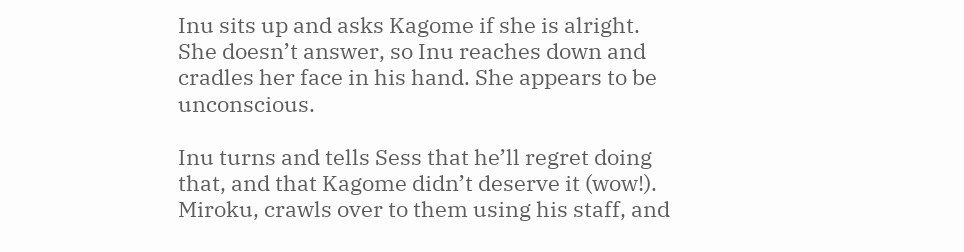Inu sits up and asks Kagome if she is alright. She doesn’t answer, so Inu reaches down and cradles her face in his hand. She appears to be unconscious.

Inu turns and tells Sess that he’ll regret doing that, and that Kagome didn’t deserve it (wow!). Miroku, crawls over to them using his staff, and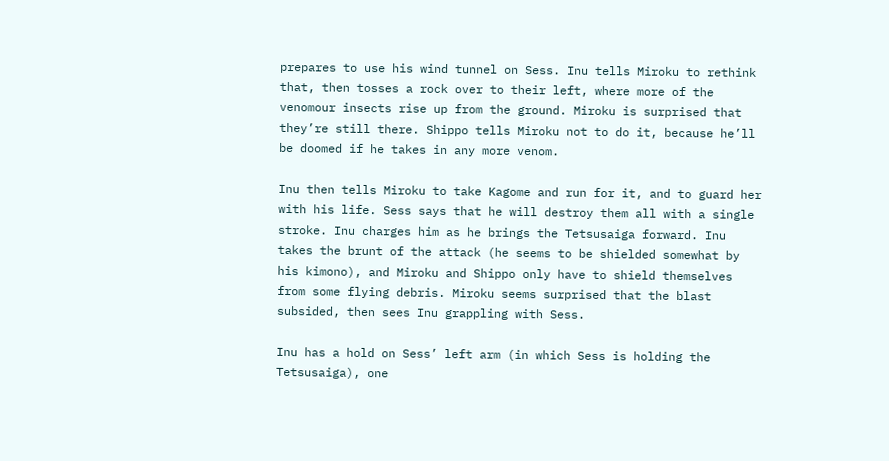prepares to use his wind tunnel on Sess. Inu tells Miroku to rethink that, then tosses a rock over to their left, where more of the venomour insects rise up from the ground. Miroku is surprised that they’re still there. Shippo tells Miroku not to do it, because he’ll be doomed if he takes in any more venom.

Inu then tells Miroku to take Kagome and run for it, and to guard her with his life. Sess says that he will destroy them all with a single stroke. Inu charges him as he brings the Tetsusaiga forward. Inu takes the brunt of the attack (he seems to be shielded somewhat by his kimono), and Miroku and Shippo only have to shield themselves from some flying debris. Miroku seems surprised that the blast subsided, then sees Inu grappling with Sess.

Inu has a hold on Sess’ left arm (in which Sess is holding the Tetsusaiga), one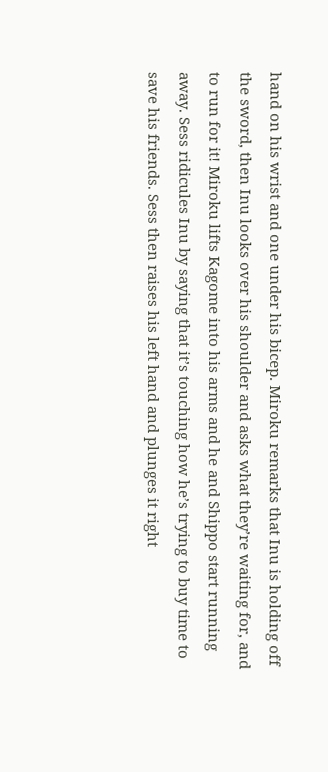hand on his wrist and one under his bicep. Miroku remarks that Inu is holding off the sword, then Inu looks over his shoulder and asks what they’re waiting for, and to run for it! Miroku lifts Kagome into his arms and he and Shippo start running away. Sess ridicules Inu by saying that it’s touching how he’s trying to buy time to save his friends. Sess then raises his left hand and plunges it right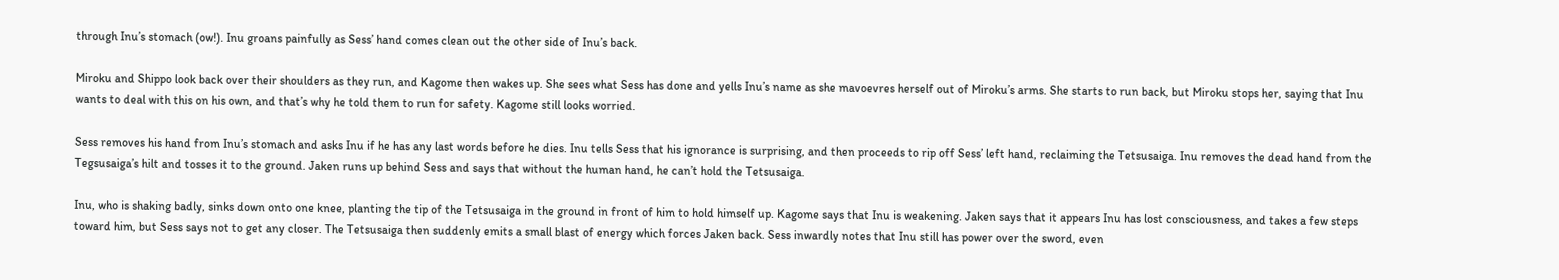through Inu’s stomach (ow!). Inu groans painfully as Sess’ hand comes clean out the other side of Inu’s back.

Miroku and Shippo look back over their shoulders as they run, and Kagome then wakes up. She sees what Sess has done and yells Inu’s name as she mavoevres herself out of Miroku’s arms. She starts to run back, but Miroku stops her, saying that Inu wants to deal with this on his own, and that’s why he told them to run for safety. Kagome still looks worried.

Sess removes his hand from Inu’s stomach and asks Inu if he has any last words before he dies. Inu tells Sess that his ignorance is surprising, and then proceeds to rip off Sess’ left hand, reclaiming the Tetsusaiga. Inu removes the dead hand from the Tegsusaiga’s hilt and tosses it to the ground. Jaken runs up behind Sess and says that without the human hand, he can’t hold the Tetsusaiga.

Inu, who is shaking badly, sinks down onto one knee, planting the tip of the Tetsusaiga in the ground in front of him to hold himself up. Kagome says that Inu is weakening. Jaken says that it appears Inu has lost consciousness, and takes a few steps toward him, but Sess says not to get any closer. The Tetsusaiga then suddenly emits a small blast of energy which forces Jaken back. Sess inwardly notes that Inu still has power over the sword, even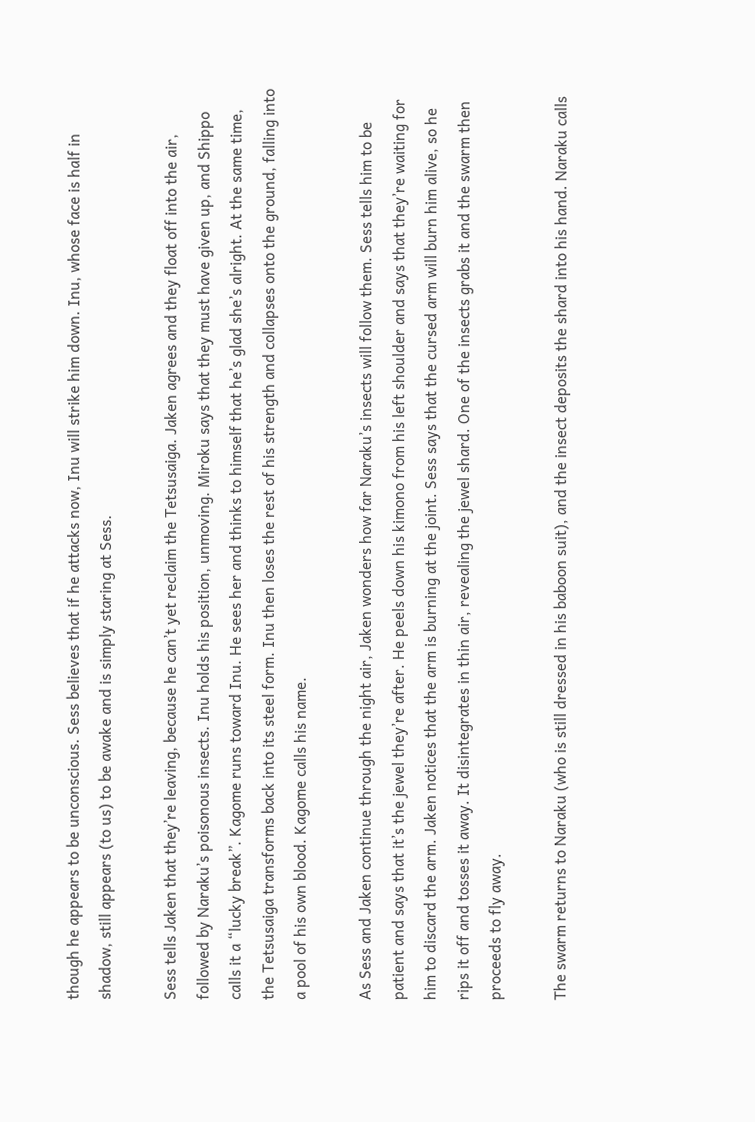though he appears to be unconscious. Sess believes that if he attacks now, Inu will strike him down. Inu, whose face is half in shadow, still appears (to us) to be awake and is simply staring at Sess.

Sess tells Jaken that they’re leaving, because he can’t yet reclaim the Tetsusaiga. Jaken agrees and they float off into the air, followed by Naraku’s poisonous insects. Inu holds his position, unmoving. Miroku says that they must have given up, and Shippo calls it a “lucky break”. Kagome runs toward Inu. He sees her and thinks to himself that he’s glad she’s alright. At the same time, the Tetsusaiga transforms back into its steel form. Inu then loses the rest of his strength and collapses onto the ground, falling into a pool of his own blood. Kagome calls his name.

As Sess and Jaken continue through the night air, Jaken wonders how far Naraku’s insects will follow them. Sess tells him to be patient and says that it’s the jewel they’re after. He peels down his kimono from his left shoulder and says that they’re waiting for him to discard the arm. Jaken notices that the arm is burning at the joint. Sess says that the cursed arm will burn him alive, so he rips it off and tosses it away. It disintegrates in thin air, revealing the jewel shard. One of the insects grabs it and the swarm then proceeds to fly away.

The swarm returns to Naraku (who is still dressed in his baboon suit), and the insect deposits the shard into his hand. Naraku calls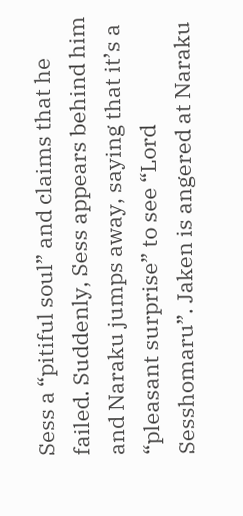Sess a “pitiful soul” and claims that he failed. Suddenly, Sess appears behind him and Naraku jumps away, saying that it’s a “pleasant surprise” to see “Lord Sesshomaru”. Jaken is angered at Naraku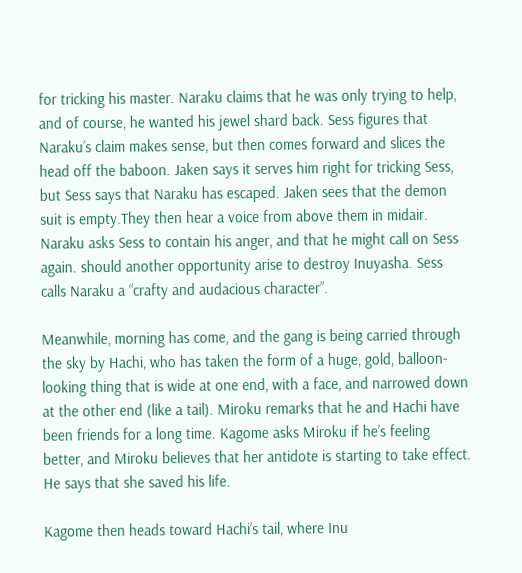for tricking his master. Naraku claims that he was only trying to help, and of course, he wanted his jewel shard back. Sess figures that Naraku’s claim makes sense, but then comes forward and slices the head off the baboon. Jaken says it serves him right for tricking Sess, but Sess says that Naraku has escaped. Jaken sees that the demon suit is empty.They then hear a voice from above them in midair. Naraku asks Sess to contain his anger, and that he might call on Sess again. should another opportunity arise to destroy Inuyasha. Sess calls Naraku a “crafty and audacious character”.

Meanwhile, morning has come, and the gang is being carried through the sky by Hachi, who has taken the form of a huge, gold, balloon-looking thing that is wide at one end, with a face, and narrowed down at the other end (like a tail). Miroku remarks that he and Hachi have been friends for a long time. Kagome asks Miroku if he’s feeling better, and Miroku believes that her antidote is starting to take effect. He says that she saved his life.

Kagome then heads toward Hachi’s tail, where Inu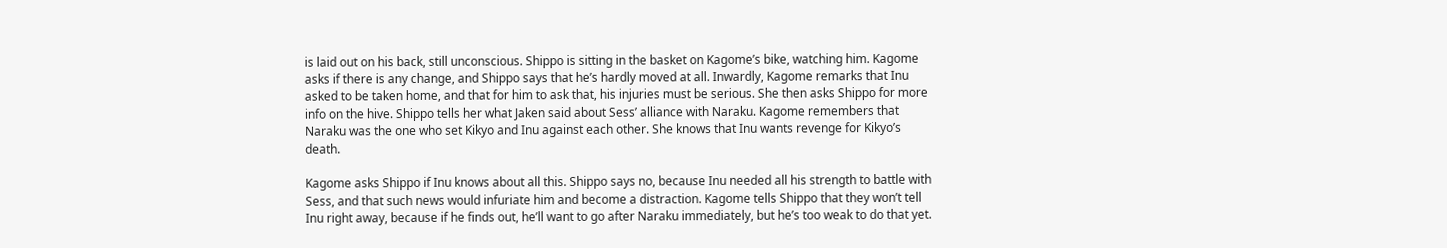is laid out on his back, still unconscious. Shippo is sitting in the basket on Kagome’s bike, watching him. Kagome asks if there is any change, and Shippo says that he’s hardly moved at all. Inwardly, Kagome remarks that Inu asked to be taken home, and that for him to ask that, his injuries must be serious. She then asks Shippo for more info on the hive. Shippo tells her what Jaken said about Sess’ alliance with Naraku. Kagome remembers that Naraku was the one who set Kikyo and Inu against each other. She knows that Inu wants revenge for Kikyo’s death.

Kagome asks Shippo if Inu knows about all this. Shippo says no, because Inu needed all his strength to battle with Sess, and that such news would infuriate him and become a distraction. Kagome tells Shippo that they won’t tell Inu right away, because if he finds out, he’ll want to go after Naraku immediately, but he’s too weak to do that yet.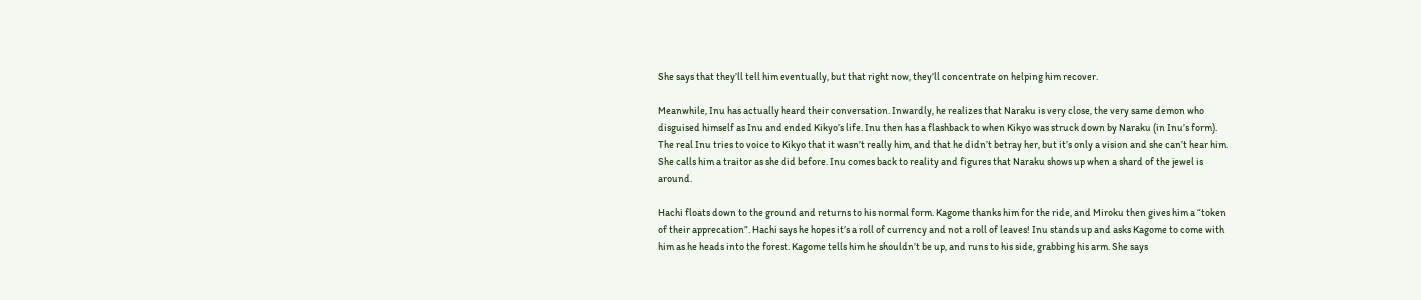She says that they’ll tell him eventually, but that right now, they’ll concentrate on helping him recover.

Meanwhile, Inu has actually heard their conversation. Inwardly, he realizes that Naraku is very close, the very same demon who disguised himself as Inu and ended Kikyo’s life. Inu then has a flashback to when Kikyo was struck down by Naraku (in Inu’s form). The real Inu tries to voice to Kikyo that it wasn’t really him, and that he didn’t betray her, but it’s only a vision and she can’t hear him. She calls him a traitor as she did before. Inu comes back to reality and figures that Naraku shows up when a shard of the jewel is around.

Hachi floats down to the ground and returns to his normal form. Kagome thanks him for the ride, and Miroku then gives him a “token of their apprecation”. Hachi says he hopes it’s a roll of currency and not a roll of leaves! Inu stands up and asks Kagome to come with him as he heads into the forest. Kagome tells him he shouldn’t be up, and runs to his side, grabbing his arm. She says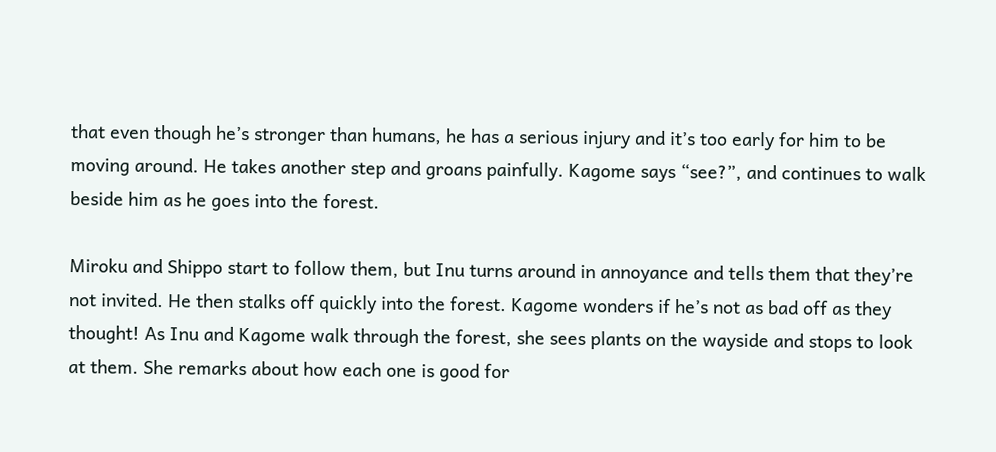that even though he’s stronger than humans, he has a serious injury and it’s too early for him to be moving around. He takes another step and groans painfully. Kagome says “see?”, and continues to walk beside him as he goes into the forest.

Miroku and Shippo start to follow them, but Inu turns around in annoyance and tells them that they’re not invited. He then stalks off quickly into the forest. Kagome wonders if he’s not as bad off as they thought! As Inu and Kagome walk through the forest, she sees plants on the wayside and stops to look at them. She remarks about how each one is good for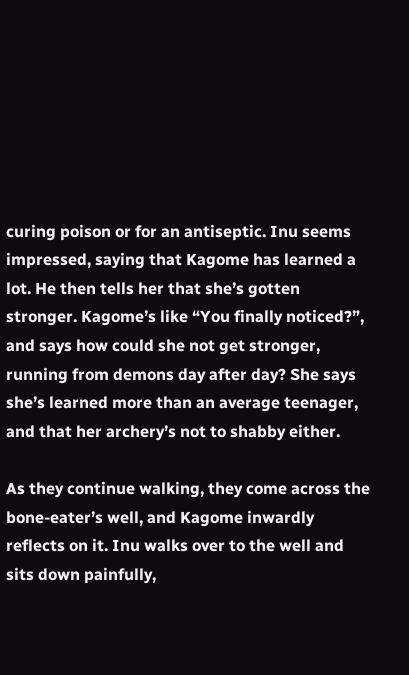curing poison or for an antiseptic. Inu seems impressed, saying that Kagome has learned a lot. He then tells her that she’s gotten stronger. Kagome’s like “You finally noticed?”, and says how could she not get stronger, running from demons day after day? She says she’s learned more than an average teenager, and that her archery’s not to shabby either.

As they continue walking, they come across the bone-eater’s well, and Kagome inwardly reflects on it. Inu walks over to the well and sits down painfully,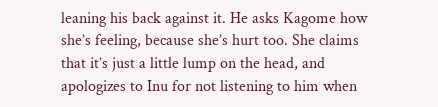leaning his back against it. He asks Kagome how she’s feeling, because she’s hurt too. She claims that it’s just a little lump on the head, and apologizes to Inu for not listening to him when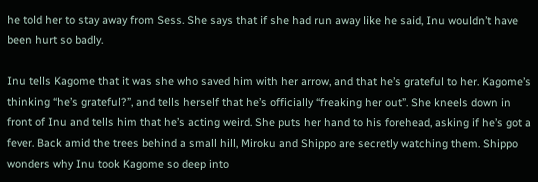he told her to stay away from Sess. She says that if she had run away like he said, Inu wouldn’t have been hurt so badly.

Inu tells Kagome that it was she who saved him with her arrow, and that he’s grateful to her. Kagome’s thinking “he’s grateful?”, and tells herself that he’s officially “freaking her out”. She kneels down in front of Inu and tells him that he’s acting weird. She puts her hand to his forehead, asking if he’s got a fever. Back amid the trees behind a small hill, Miroku and Shippo are secretly watching them. Shippo wonders why Inu took Kagome so deep into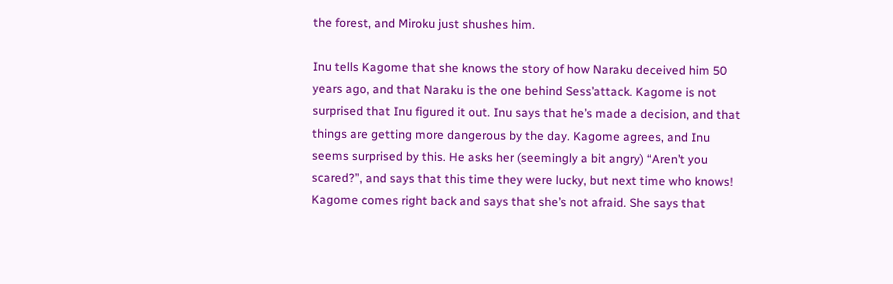the forest, and Miroku just shushes him.

Inu tells Kagome that she knows the story of how Naraku deceived him 50 years ago, and that Naraku is the one behind Sess’attack. Kagome is not surprised that Inu figured it out. Inu says that he’s made a decision, and that things are getting more dangerous by the day. Kagome agrees, and Inu seems surprised by this. He asks her (seemingly a bit angry) “Aren’t you scared?”, and says that this time they were lucky, but next time who knows! Kagome comes right back and says that she’s not afraid. She says that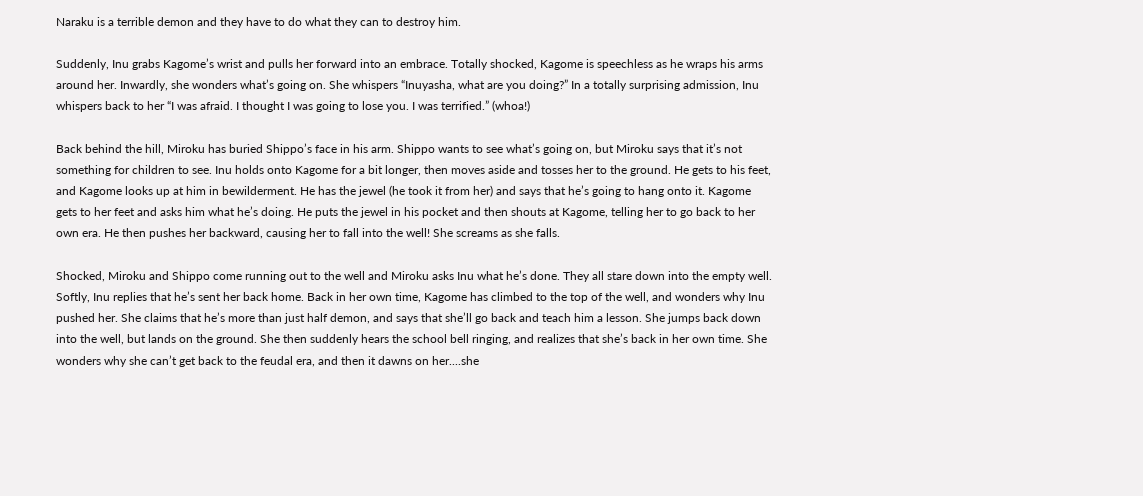Naraku is a terrible demon and they have to do what they can to destroy him.

Suddenly, Inu grabs Kagome’s wrist and pulls her forward into an embrace. Totally shocked, Kagome is speechless as he wraps his arms around her. Inwardly, she wonders what’s going on. She whispers “Inuyasha, what are you doing?” In a totally surprising admission, Inu whispers back to her “I was afraid. I thought I was going to lose you. I was terrified.” (whoa!)

Back behind the hill, Miroku has buried Shippo’s face in his arm. Shippo wants to see what’s going on, but Miroku says that it’s not something for children to see. Inu holds onto Kagome for a bit longer, then moves aside and tosses her to the ground. He gets to his feet, and Kagome looks up at him in bewilderment. He has the jewel (he took it from her) and says that he’s going to hang onto it. Kagome gets to her feet and asks him what he’s doing. He puts the jewel in his pocket and then shouts at Kagome, telling her to go back to her own era. He then pushes her backward, causing her to fall into the well! She screams as she falls.

Shocked, Miroku and Shippo come running out to the well and Miroku asks Inu what he’s done. They all stare down into the empty well. Softly, Inu replies that he’s sent her back home. Back in her own time, Kagome has climbed to the top of the well, and wonders why Inu pushed her. She claims that he’s more than just half demon, and says that she’ll go back and teach him a lesson. She jumps back down into the well, but lands on the ground. She then suddenly hears the school bell ringing, and realizes that she’s back in her own time. She wonders why she can’t get back to the feudal era, and then it dawns on her....she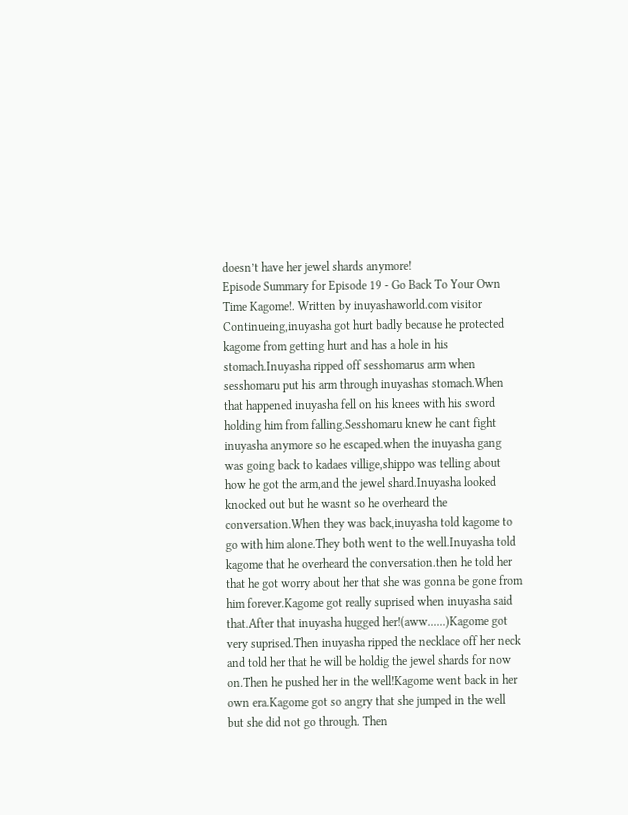doesn’t have her jewel shards anymore!
Episode Summary for Episode 19 - Go Back To Your Own Time Kagome!. Written by inuyashaworld.com visitor
Continueing,inuyasha got hurt badly because he protected kagome from getting hurt and has a hole in his stomach.Inuyasha ripped off sesshomarus arm when sesshomaru put his arm through inuyashas stomach.When that happened inuyasha fell on his knees with his sword holding him from falling.Sesshomaru knew he cant fight inuyasha anymore so he escaped.when the inuyasha gang was going back to kadaes villige,shippo was telling about how he got the arm,and the jewel shard.Inuyasha looked knocked out but he wasnt so he overheard the conversation.When they was back,inuyasha told kagome to go with him alone.They both went to the well.Inuyasha told kagome that he overheard the conversation.then he told her that he got worry about her that she was gonna be gone from him forever.Kagome got really suprised when inuyasha said that.After that inuyasha hugged her!(aww......)Kagome got very suprised.Then inuyasha ripped the necklace off her neck and told her that he will be holdig the jewel shards for now on.Then he pushed her in the well!Kagome went back in her own era.Kagome got so angry that she jumped in the well but she did not go through. Then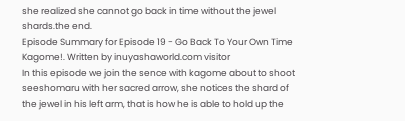she realized she cannot go back in time without the jewel shards.the end.
Episode Summary for Episode 19 - Go Back To Your Own Time Kagome!. Written by inuyashaworld.com visitor
In this episode we join the sence with kagome about to shoot seeshomaru with her sacred arrow, she notices the shard of the jewel in his left arm, that is how he is able to hold up the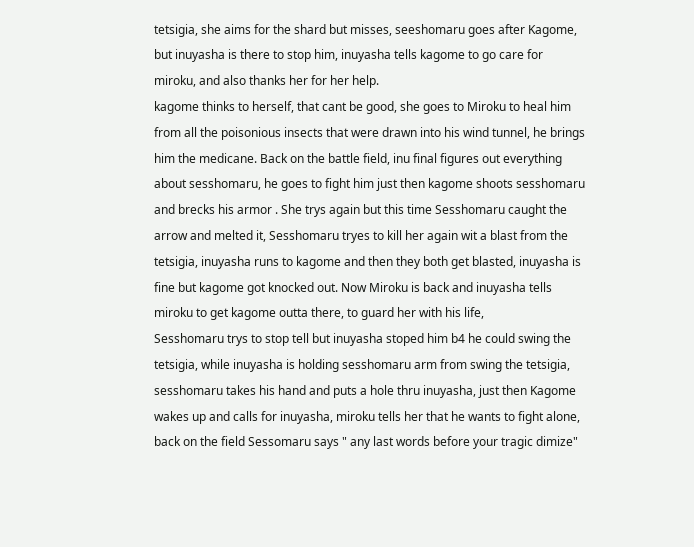tetsigia, she aims for the shard but misses, seeshomaru goes after Kagome, but inuyasha is there to stop him, inuyasha tells kagome to go care for miroku, and also thanks her for her help.
kagome thinks to herself, that cant be good, she goes to Miroku to heal him from all the poisonious insects that were drawn into his wind tunnel, he brings him the medicane. Back on the battle field, inu final figures out everything about sesshomaru, he goes to fight him just then kagome shoots sesshomaru and brecks his armor . She trys again but this time Sesshomaru caught the arrow and melted it, Sesshomaru tryes to kill her again wit a blast from the tetsigia, inuyasha runs to kagome and then they both get blasted, inuyasha is fine but kagome got knocked out. Now Miroku is back and inuyasha tells miroku to get kagome outta there, to guard her with his life,
Sesshomaru trys to stop tell but inuyasha stoped him b4 he could swing the tetsigia, while inuyasha is holding sesshomaru arm from swing the tetsigia, sesshomaru takes his hand and puts a hole thru inuyasha, just then Kagome wakes up and calls for inuyasha, miroku tells her that he wants to fight alone, back on the field Sessomaru says " any last words before your tragic dimize"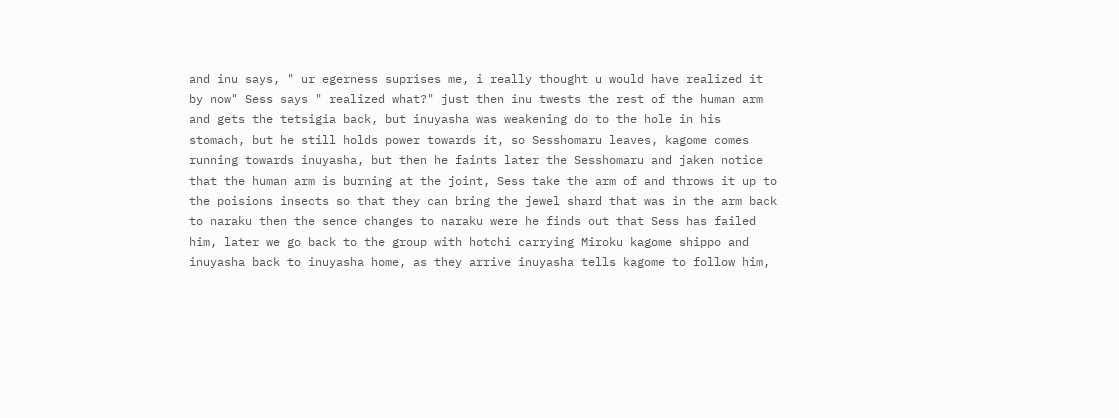and inu says, " ur egerness suprises me, i really thought u would have realized it by now" Sess says " realized what?" just then inu twests the rest of the human arm and gets the tetsigia back, but inuyasha was weakening do to the hole in his stomach, but he still holds power towards it, so Sesshomaru leaves, kagome comes running towards inuyasha, but then he faints later the Sesshomaru and jaken notice that the human arm is burning at the joint, Sess take the arm of and throws it up to the poisions insects so that they can bring the jewel shard that was in the arm back to naraku then the sence changes to naraku were he finds out that Sess has failed him, later we go back to the group with hotchi carrying Miroku kagome shippo and inuyasha back to inuyasha home, as they arrive inuyasha tells kagome to follow him,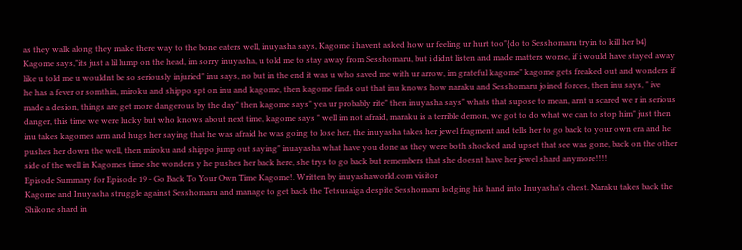as they walk along they make there way to the bone eaters well, inuyasha says, Kagome i havent asked how ur feeling ur hurt too"{do to Sesshomaru tryin to kill her b4} Kagome says,"its just a lil lump on the head, im sorry inuyasha, u told me to stay away from Sesshomaru, but i didnt listen and made matters worse, if i would have stayed away like u told me u wouldnt be so seriously injuried" inu says, no but in the end it was u who saved me with ur arrow, im grateful kagome" kagome gets freaked out and wonders if he has a fever or somthin, miroku and shippo spt on inu and kagome, then kagome finds out that inu knows how naraku and Sesshomaru joined forces, then inu says, " ive made a desion, things are get more dangerous by the day" then kagome says" yea ur probably rite" then inuyasha says" whats that supose to mean, arnt u scared we r in serious danger, this time we were lucky but who knows about next time, kagome says " well im not afraid, maraku is a terrible demon, we got to do what we can to stop him" just then inu takes kagomes arm and hugs her saying that he was afraid he was going to lose her, the inuyasha takes her jewel fragment and tells her to go back to your own era and he pushes her down the well, then miroku and shippo jump out saying" inuayasha what have you done as they were both shocked and upset that see was gone, back on the other side of the well in Kagomes time she wonders y he pushes her back here, she trys to go back but remembers that she doesnt have her jewel shard anymore!!!!
Episode Summary for Episode 19 - Go Back To Your Own Time Kagome!. Written by inuyashaworld.com visitor
Kagome and Inuyasha struggle against Sesshomaru and manage to get back the Tetsusaiga despite Sesshomaru lodging his hand into Inuyasha's chest. Naraku takes back the Shikone shard in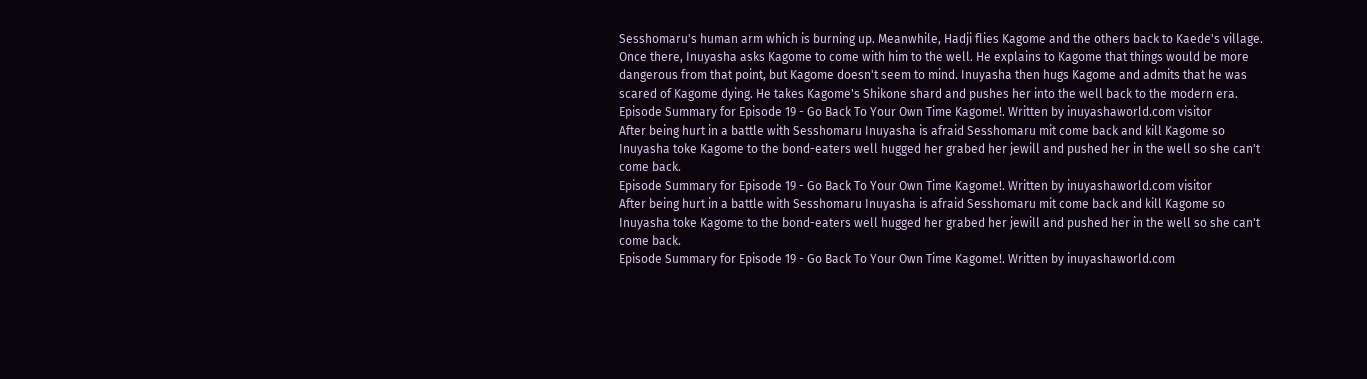Sesshomaru's human arm which is burning up. Meanwhile, Hadji flies Kagome and the others back to Kaede's village. Once there, Inuyasha asks Kagome to come with him to the well. He explains to Kagome that things would be more dangerous from that point, but Kagome doesn't seem to mind. Inuyasha then hugs Kagome and admits that he was scared of Kagome dying. He takes Kagome's Shikone shard and pushes her into the well back to the modern era.
Episode Summary for Episode 19 - Go Back To Your Own Time Kagome!. Written by inuyashaworld.com visitor
After being hurt in a battle with Sesshomaru Inuyasha is afraid Sesshomaru mit come back and kill Kagome so Inuyasha toke Kagome to the bond-eaters well hugged her grabed her jewill and pushed her in the well so she can't come back.
Episode Summary for Episode 19 - Go Back To Your Own Time Kagome!. Written by inuyashaworld.com visitor
After being hurt in a battle with Sesshomaru Inuyasha is afraid Sesshomaru mit come back and kill Kagome so Inuyasha toke Kagome to the bond-eaters well hugged her grabed her jewill and pushed her in the well so she can't come back.
Episode Summary for Episode 19 - Go Back To Your Own Time Kagome!. Written by inuyashaworld.com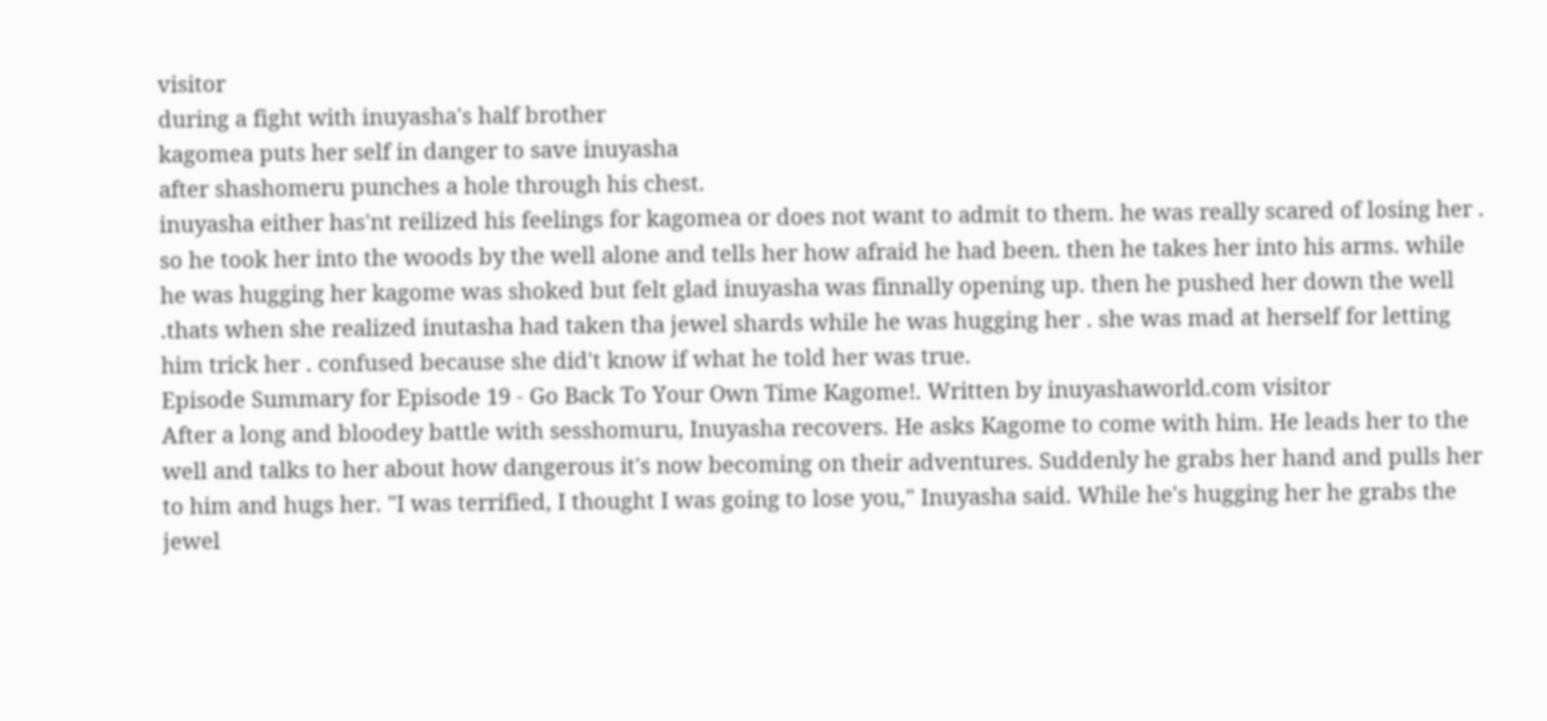visitor
during a fight with inuyasha's half brother
kagomea puts her self in danger to save inuyasha
after shashomeru punches a hole through his chest.
inuyasha either has'nt reilized his feelings for kagomea or does not want to admit to them. he was really scared of losing her . so he took her into the woods by the well alone and tells her how afraid he had been. then he takes her into his arms. while he was hugging her kagome was shoked but felt glad inuyasha was finnally opening up. then he pushed her down the well .thats when she realized inutasha had taken tha jewel shards while he was hugging her . she was mad at herself for letting him trick her . confused because she did't know if what he told her was true.
Episode Summary for Episode 19 - Go Back To Your Own Time Kagome!. Written by inuyashaworld.com visitor
After a long and bloodey battle with sesshomuru, Inuyasha recovers. He asks Kagome to come with him. He leads her to the well and talks to her about how dangerous it's now becoming on their adventures. Suddenly he grabs her hand and pulls her to him and hugs her. "I was terrified, I thought I was going to lose you," Inuyasha said. While he's hugging her he grabs the jewel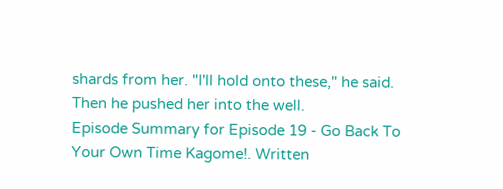shards from her. "I'll hold onto these," he said. Then he pushed her into the well.
Episode Summary for Episode 19 - Go Back To Your Own Time Kagome!. Written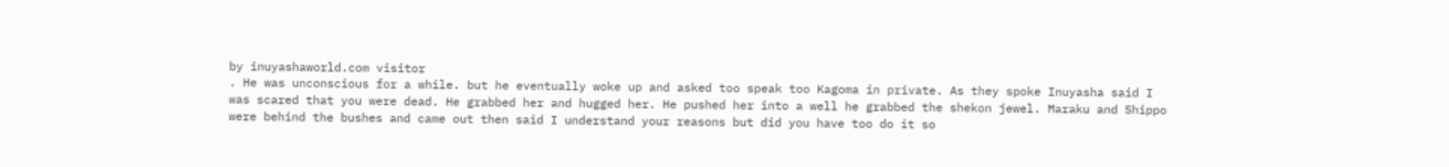by inuyashaworld.com visitor
. He was unconscious for a while. but he eventually woke up and asked too speak too Kagoma in private. As they spoke Inuyasha said I was scared that you were dead. He grabbed her and hugged her. He pushed her into a well he grabbed the shekon jewel. Maraku and Shippo were behind the bushes and came out then said I understand your reasons but did you have too do it so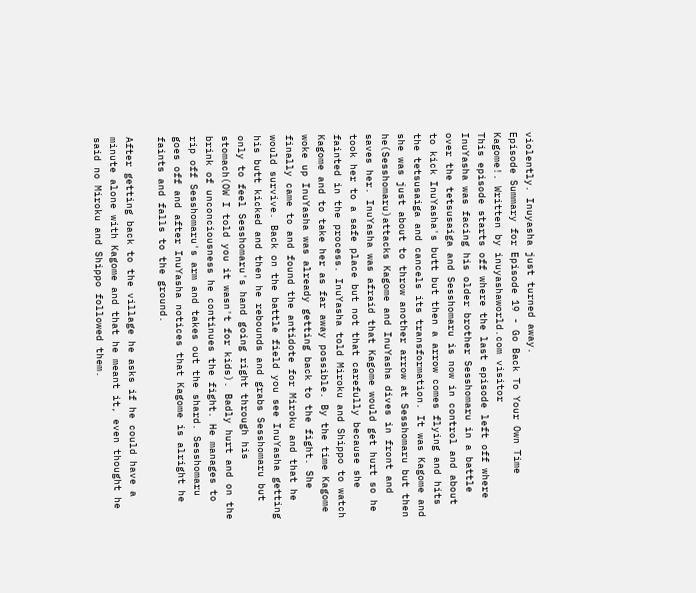violently. Inuyasha just turned away.
Episode Summary for Episode 19 - Go Back To Your Own Time Kagome!. Written by inuyashaworld.com visitor
This episode starts off where the last episode left off where InuYasha was facing his older brother Sesshomaru in a battle over the tetsusaiga and Sesshomaru is now in control and about to kick InuYasha's butt but then a arrow comes flying and hits the tetsusaiga and cancels its transformation. It was Kagome and she was just about to throw another arrow at Sesshomaru but then he(Sesshomaru)attacks Kagome and InuYasha dives in front and saves her. InuYasha was afraid that Kagome would get hurt so he took her to a safe place but not that carefully because she fainted in the process. InuYasha told Miroku and Shippo to watch Kagome and to take her as far away possible. By the time Kagome woke up InuYasha was already getting back to the fight. She finally came to and found the antidote for Miroku and that he would survive. Back on the battle field you see InuYasha getting his butt kicked and then he rebounds and grabs Sesshomaru but only to feel Sesshomaru's hand going right through his stomach(OW I told you it wasn't for kids). Badly hurt and on the brink of unconciousness he continues the fight. He manages to rip off Sesshomaru's arm and takes out the shard. Sesshomaru goes off and after InuYasha notices that Kagome is alright he faints and falls to the ground.

After getting back to the village he asks if he could have a minute alone with Kagome and that he meant it, even thought he said no Miroku and Shippo followed them.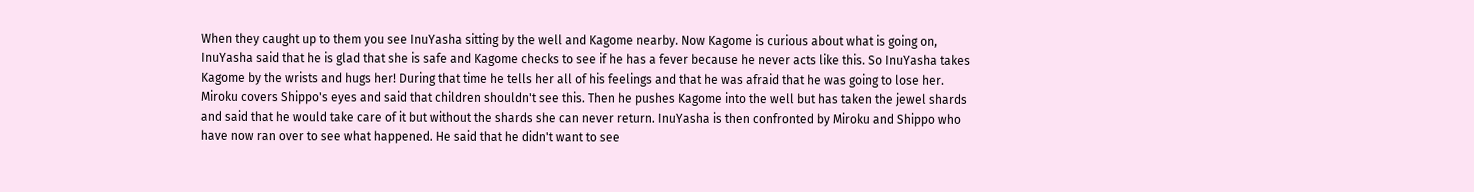When they caught up to them you see InuYasha sitting by the well and Kagome nearby. Now Kagome is curious about what is going on, InuYasha said that he is glad that she is safe and Kagome checks to see if he has a fever because he never acts like this. So InuYasha takes Kagome by the wrists and hugs her! During that time he tells her all of his feelings and that he was afraid that he was going to lose her. Miroku covers Shippo's eyes and said that children shouldn't see this. Then he pushes Kagome into the well but has taken the jewel shards and said that he would take care of it but without the shards she can never return. InuYasha is then confronted by Miroku and Shippo who have now ran over to see what happened. He said that he didn't want to see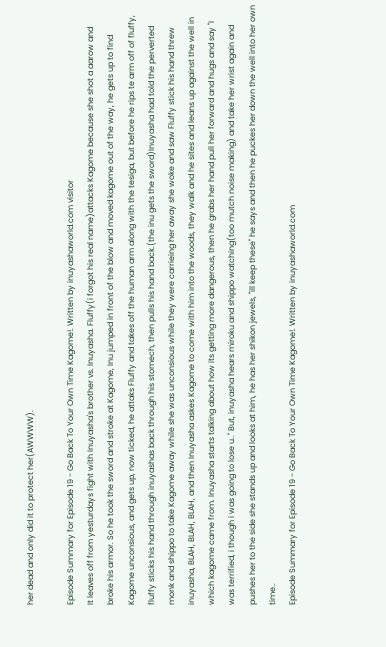her dead and only did it to protect her(AWWWW).

Episode Summary for Episode 19 - Go Back To Your Own Time Kagome!. Written by inuyashaworld.com visitor
It leaves off from yesturdays fight with Inuyasha's brother vs. Inuyasha. Fluffy(i forgot his real name)attacks Kagome because she shot a aarow and broke his armor. So he took the sword and stroke at Kagome, Inu jumped in front of the blow and moved kagome out of the way, he gets up to find Kagome unconsious, and gets up, now ticked, he attaks Fluffy and takes off the human arm along with the tesiga, but before he rips te arm off of fluffy, fluffy sticks his hand through inuyashas back through his stomech, then pulls his hand back.(the inu gets the sword)Inuyasha had told the perverted monk and shippo to take Kagome away while she was unconsious while they were carrieing her away she woke and saw Fluffy stick his hand threw inuyasha, BLAH, BLAH, BLAH, and then Inuyasha askes Kagome to come with him into the woods, they walk and he sites and leans up against the well in which kagome came from. Inuyasha starts talking about how its getting more dangerous, then he grabs her hand pull her forward and hugs and say "I was terrified, i though i was going to lose u.." But, inuyasha hears miroku and shippo watching(too mutch noise making) and take her wrist again and pushes her to the side she stands up and looks at him, he has her shikon jewels, "ill keep these" he says and then he puckes her down the well into her own time..
Episode Summary for Episode 19 - Go Back To Your Own Time Kagome!. Written by inuyashaworld.com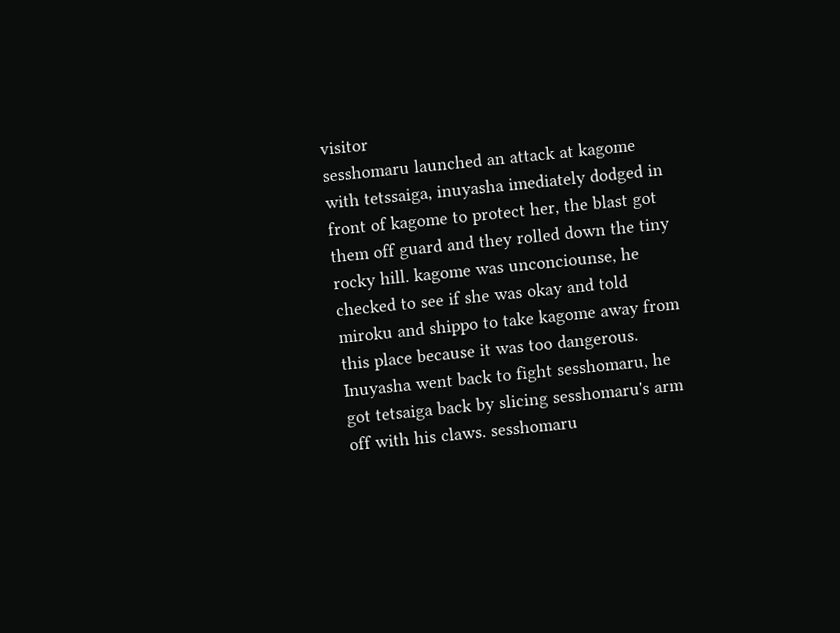visitor
sesshomaru launched an attack at kagome with tetssaiga, inuyasha imediately dodged in front of kagome to protect her, the blast got them off guard and they rolled down the tiny rocky hill. kagome was unconciounse, he checked to see if she was okay and told miroku and shippo to take kagome away from this place because it was too dangerous. Inuyasha went back to fight sesshomaru, he got tetsaiga back by slicing sesshomaru's arm off with his claws. sesshomaru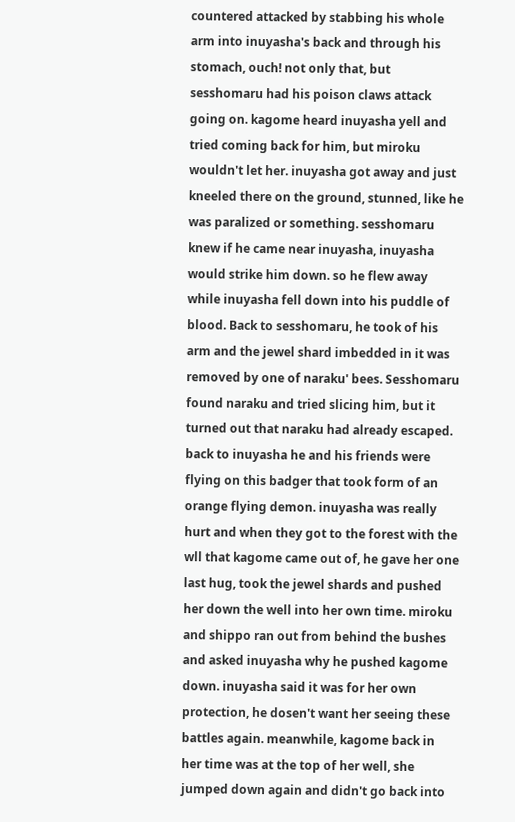countered attacked by stabbing his whole arm into inuyasha's back and through his stomach, ouch! not only that, but sesshomaru had his poison claws attack going on. kagome heard inuyasha yell and tried coming back for him, but miroku wouldn't let her. inuyasha got away and just kneeled there on the ground, stunned, like he was paralized or something. sesshomaru knew if he came near inuyasha, inuyasha would strike him down. so he flew away while inuyasha fell down into his puddle of blood. Back to sesshomaru, he took of his arm and the jewel shard imbedded in it was removed by one of naraku' bees. Sesshomaru found naraku and tried slicing him, but it turned out that naraku had already escaped. back to inuyasha he and his friends were flying on this badger that took form of an orange flying demon. inuyasha was really hurt and when they got to the forest with the wll that kagome came out of, he gave her one last hug, took the jewel shards and pushed her down the well into her own time. miroku and shippo ran out from behind the bushes and asked inuyasha why he pushed kagome down. inuyasha said it was for her own protection, he dosen't want her seeing these battles again. meanwhile, kagome back in her time was at the top of her well, she jumped down again and didn't go back into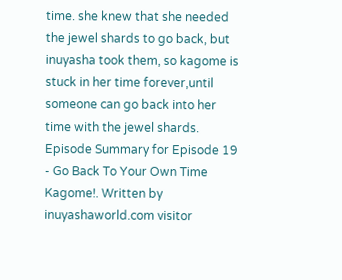time. she knew that she needed the jewel shards to go back, but inuyasha took them, so kagome is stuck in her time forever,until someone can go back into her time with the jewel shards.
Episode Summary for Episode 19 - Go Back To Your Own Time Kagome!. Written by inuyashaworld.com visitor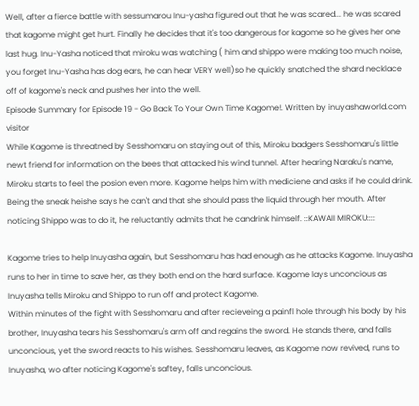Well, after a fierce battle with sessumarou Inu-yasha figured out that he was scared... he was scared that kagome might get hurt. Finally he decides that it's too dangerous for kagome so he gives her one last hug. Inu-Yasha noticed that miroku was watching ( him and shippo were making too much noise, you forget Inu-Yasha has dog ears, he can hear VERY well)so he quickly snatched the shard necklace off of kagome's neck and pushes her into the well.
Episode Summary for Episode 19 - Go Back To Your Own Time Kagome!. Written by inuyashaworld.com visitor
While Kagome is threatned by Sesshomaru on staying out of this, Miroku badgers Sesshomaru's little newt friend for information on the bees that attacked his wind tunnel. After hearing Naraku's name, Miroku starts to feel the posion even more. Kagome helps him with mediciene and asks if he could drink. Being the sneak heishe says he can't and that she should pass the liquid through her mouth. After noticing Shippo was to do it, he reluctantly admits that he candrink himself. ::KAWAII MIROKU::::

Kagome tries to help Inuyasha again, but Sesshomaru has had enough as he attacks Kagome. Inuyasha runs to her in time to save her, as they both end on the hard surface. Kagome lays unconcious as Inuyasha tells Miroku and Shippo to run off and protect Kagome.
Within minutes of the fight with Sesshomaru and after recieveing a painfl hole through his body by his brother, Inuyasha tears his Sesshomaru's arm off and regains the sword. He stands there, and falls unconcious, yet the sword reacts to his wishes. Sesshomaru leaves, as Kagome now revived, runs to Inuyasha, wo after noticing Kagome's saftey, falls unconcious.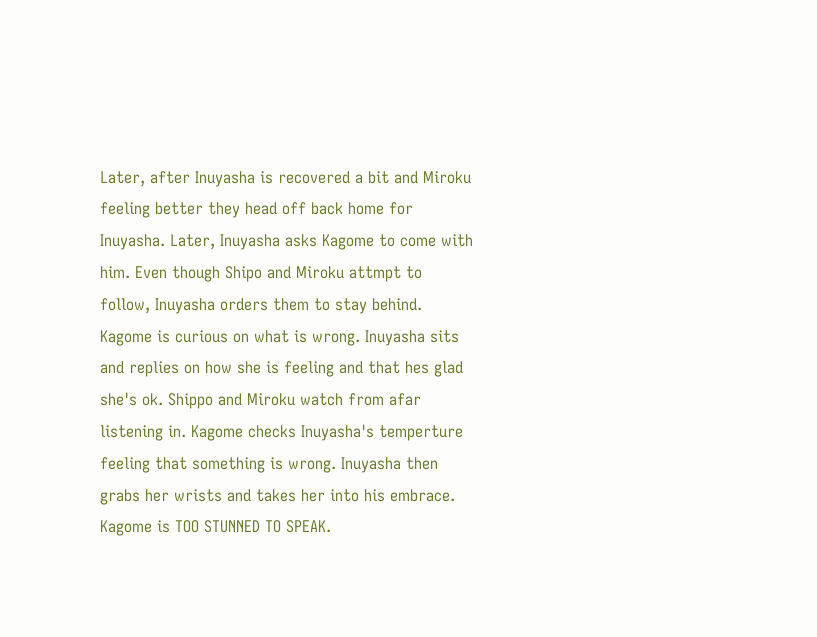Later, after Inuyasha is recovered a bit and Miroku feeling better they head off back home for Inuyasha. Later, Inuyasha asks Kagome to come with him. Even though Shipo and Miroku attmpt to follow, Inuyasha orders them to stay behind. Kagome is curious on what is wrong. Inuyasha sits and replies on how she is feeling and that hes glad she's ok. Shippo and Miroku watch from afar listening in. Kagome checks Inuyasha's temperture feeling that something is wrong. Inuyasha then grabs her wrists and takes her into his embrace. Kagome is TOO STUNNED TO SPEAK.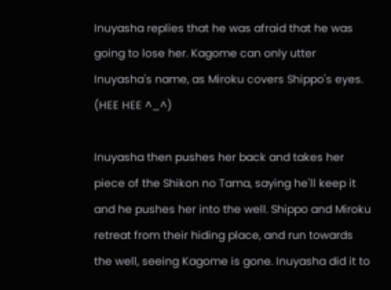Inuyasha replies that he was afraid that he was going to lose her. Kagome can only utter Inuyasha's name, as Miroku covers Shippo's eyes. (HEE HEE ^_^)

Inuyasha then pushes her back and takes her piece of the Shikon no Tama, saying he'll keep it and he pushes her into the well. Shippo and Miroku retreat from their hiding place, and run towards the well, seeing Kagome is gone. Inuyasha did it to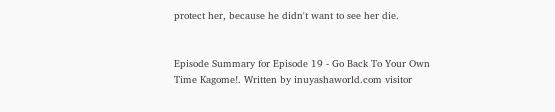protect her, because he didn't want to see her die.


Episode Summary for Episode 19 - Go Back To Your Own Time Kagome!. Written by inuyashaworld.com visitor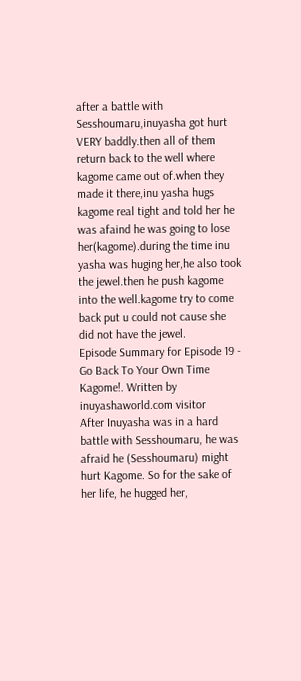after a battle with Sesshoumaru,inuyasha got hurt VERY baddly.then all of them return back to the well where kagome came out of.when they made it there,inu yasha hugs kagome real tight and told her he was afaind he was going to lose her(kagome).during the time inu yasha was huging her,he also took the jewel.then he push kagome into the well.kagome try to come back put u could not cause she did not have the jewel.
Episode Summary for Episode 19 - Go Back To Your Own Time Kagome!. Written by inuyashaworld.com visitor
After Inuyasha was in a hard battle with Sesshoumaru, he was afraid he (Sesshoumaru) might hurt Kagome. So for the sake of her life, he hugged her,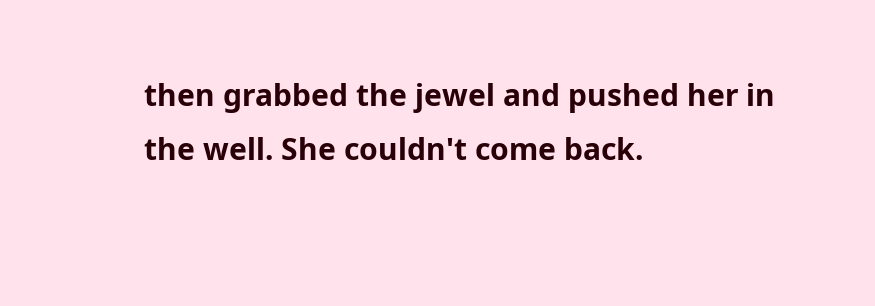then grabbed the jewel and pushed her in the well. She couldn't come back.